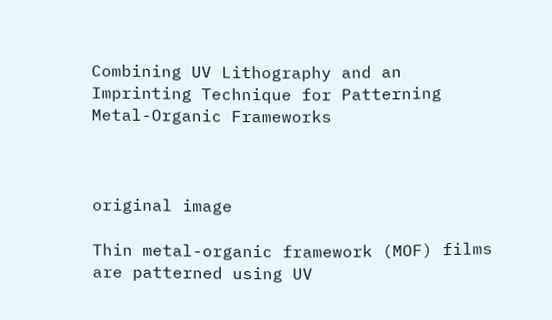Combining UV Lithography and an Imprinting Technique for Patterning Metal-Organic Frameworks



original image

Thin metal-organic framework (MOF) films are patterned using UV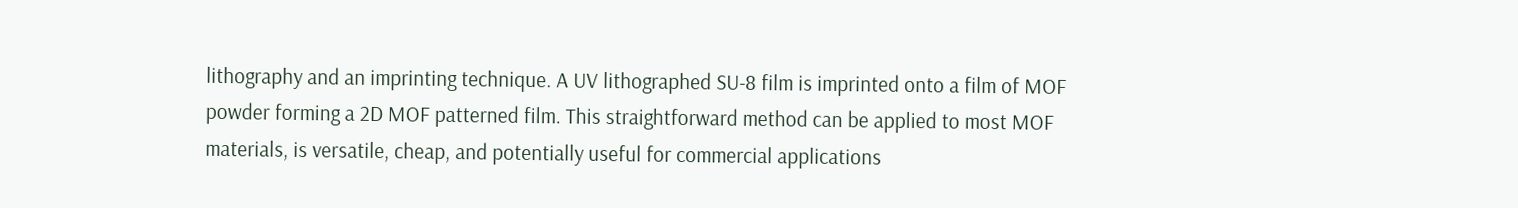lithography and an imprinting technique. A UV lithographed SU-8 film is imprinted onto a film of MOF powder forming a 2D MOF patterned film. This straightforward method can be applied to most MOF materials, is versatile, cheap, and potentially useful for commercial applications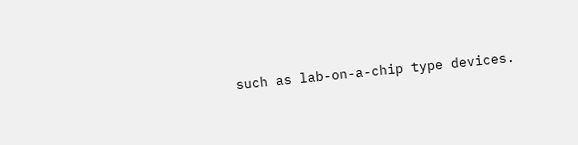such as lab-on-a-chip type devices.